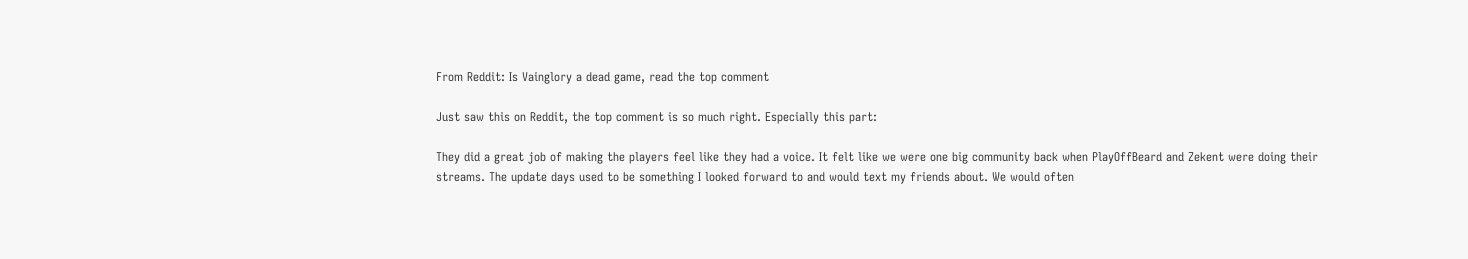From Reddit: Is Vainglory a dead game, read the top comment

Just saw this on Reddit, the top comment is so much right. Especially this part:

They did a great job of making the players feel like they had a voice. It felt like we were one big community back when PlayOffBeard and Zekent were doing their streams. The update days used to be something I looked forward to and would text my friends about. We would often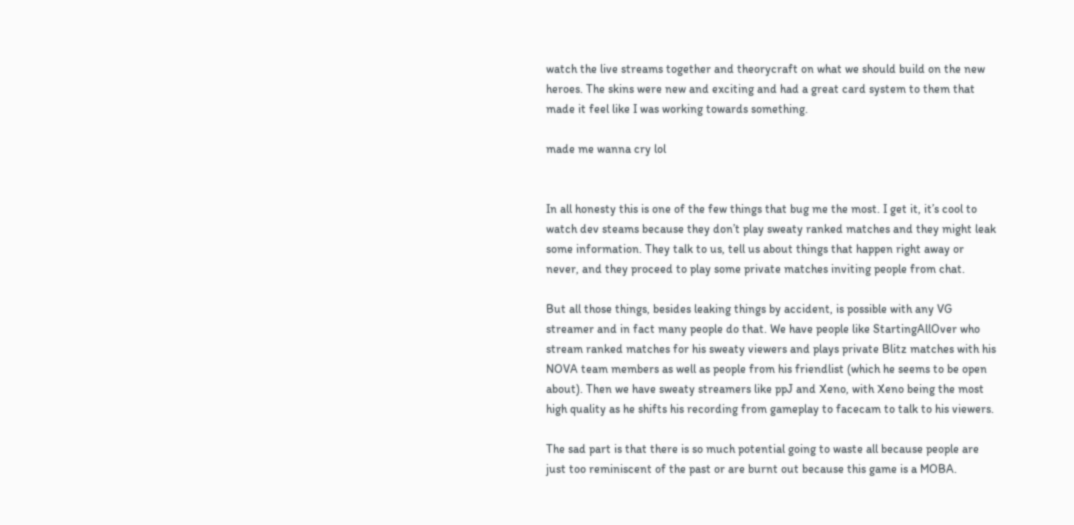watch the live streams together and theorycraft on what we should build on the new heroes. The skins were new and exciting and had a great card system to them that made it feel like I was working towards something.

made me wanna cry lol


In all honesty this is one of the few things that bug me the most. I get it, it’s cool to watch dev steams because they don’t play sweaty ranked matches and they might leak some information. They talk to us, tell us about things that happen right away or never, and they proceed to play some private matches inviting people from chat.

But all those things, besides leaking things by accident, is possible with any VG streamer and in fact many people do that. We have people like StartingAllOver who stream ranked matches for his sweaty viewers and plays private Blitz matches with his NOVA team members as well as people from his friendlist (which he seems to be open about). Then we have sweaty streamers like ppJ and Xeno, with Xeno being the most high quality as he shifts his recording from gameplay to facecam to talk to his viewers.

The sad part is that there is so much potential going to waste all because people are just too reminiscent of the past or are burnt out because this game is a MOBA.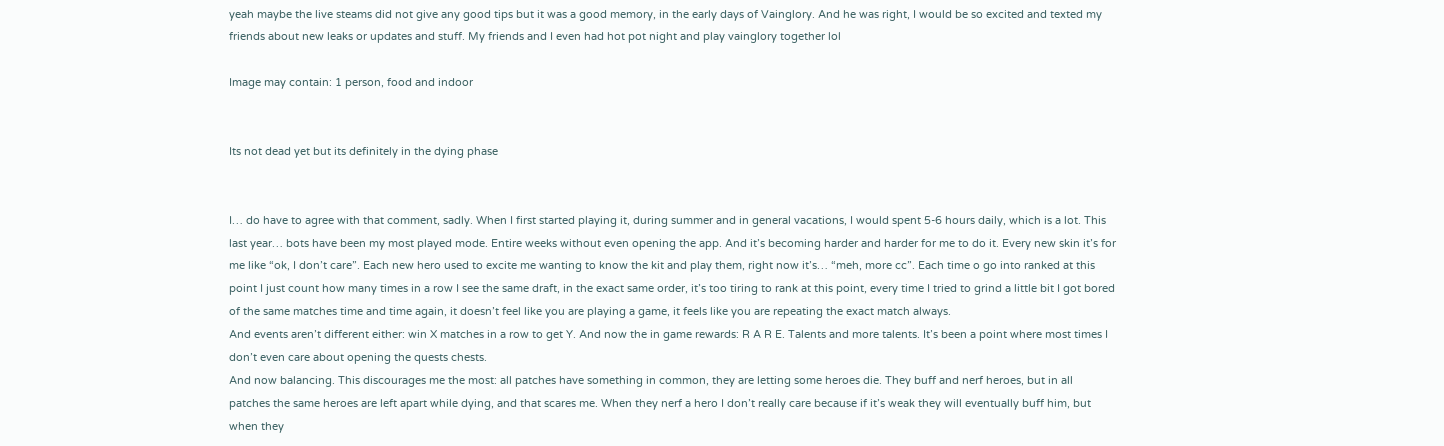yeah maybe the live steams did not give any good tips but it was a good memory, in the early days of Vainglory. And he was right, I would be so excited and texted my friends about new leaks or updates and stuff. My friends and I even had hot pot night and play vainglory together lol

Image may contain: 1 person, food and indoor


Its not dead yet but its definitely in the dying phase


I… do have to agree with that comment, sadly. When I first started playing it, during summer and in general vacations, I would spent 5-6 hours daily, which is a lot. This last year… bots have been my most played mode. Entire weeks without even opening the app. And it’s becoming harder and harder for me to do it. Every new skin it’s for me like “ok, I don’t care”. Each new hero used to excite me wanting to know the kit and play them, right now it’s… “meh, more cc”. Each time o go into ranked at this point I just count how many times in a row I see the same draft, in the exact same order, it’s too tiring to rank at this point, every time I tried to grind a little bit I got bored of the same matches time and time again, it doesn’t feel like you are playing a game, it feels like you are repeating the exact match always.
And events aren’t different either: win X matches in a row to get Y. And now the in game rewards: R A R E. Talents and more talents. It’s been a point where most times I don’t even care about opening the quests chests.
And now balancing. This discourages me the most: all patches have something in common, they are letting some heroes die. They buff and nerf heroes, but in all patches the same heroes are left apart while dying, and that scares me. When they nerf a hero I don’t really care because if it’s weak they will eventually buff him, but when they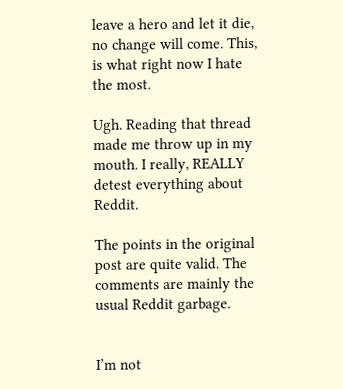leave a hero and let it die, no change will come. This, is what right now I hate the most.

Ugh. Reading that thread made me throw up in my mouth. I really, REALLY detest everything about Reddit.

The points in the original post are quite valid. The comments are mainly the usual Reddit garbage.


I’m not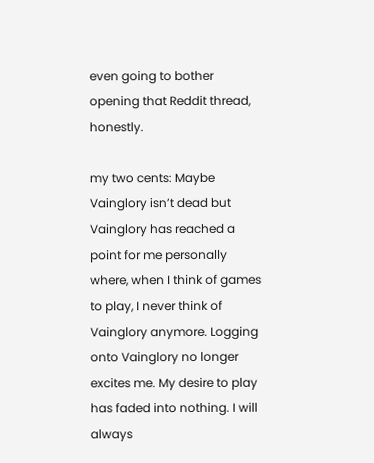even going to bother opening that Reddit thread, honestly.

my two cents: Maybe Vainglory isn’t dead but Vainglory has reached a point for me personally where, when I think of games to play, I never think of Vainglory anymore. Logging onto Vainglory no longer excites me. My desire to play has faded into nothing. I will always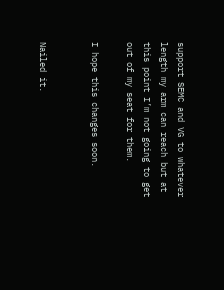support SEMC and VG to whatever length my arm can reach but at this point I’m not going to get out of my seat for them.

I hope this changes soon.


Nailed it.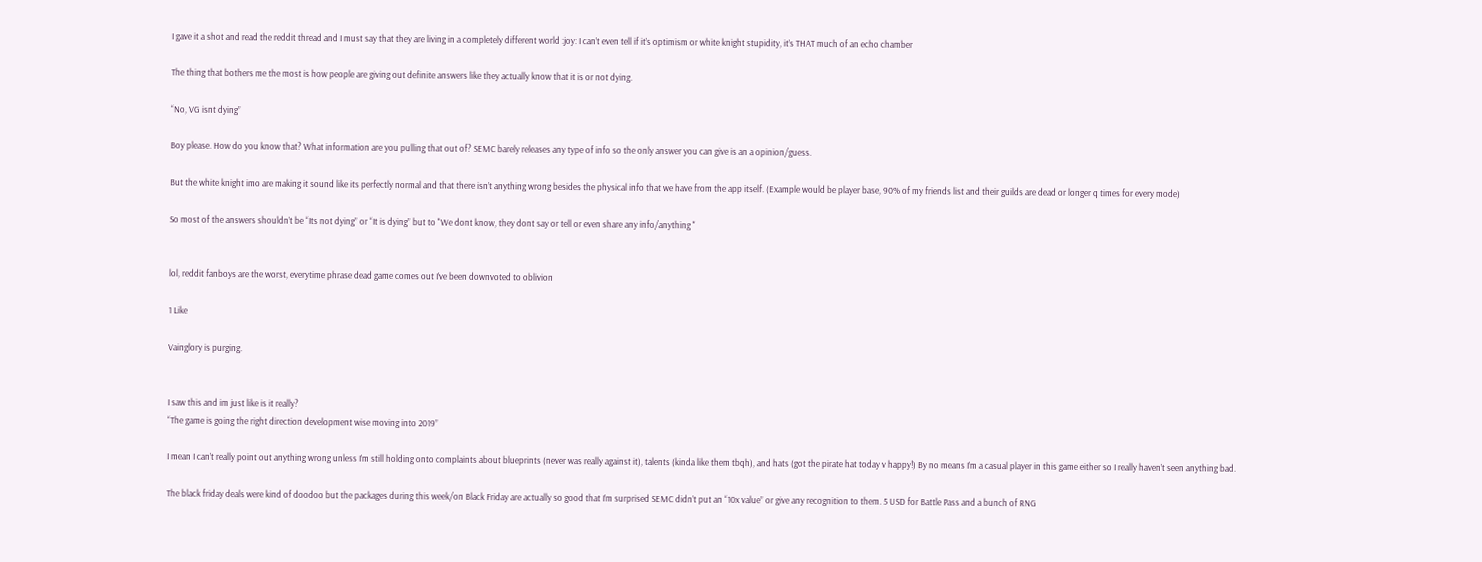I gave it a shot and read the reddit thread and I must say that they are living in a completely different world :joy: I can’t even tell if it’s optimism or white knight stupidity, it’s THAT much of an echo chamber

The thing that bothers me the most is how people are giving out definite answers like they actually know that it is or not dying.

“No, VG isnt dying”

Boy please. How do you know that? What information are you pulling that out of? SEMC barely releases any type of info so the only answer you can give is an a opinion/guess.

But the white knight imo are making it sound like its perfectly normal and that there isn’t anything wrong besides the physical info that we have from the app itself. (Example would be player base, 90% of my friends list and their guilds are dead or longer q times for every mode)

So most of the answers shouldn’t be “Its not dying” or “It is dying” but to "We dont know, they dont say or tell or even share any info/anything "


lol, reddit fanboys are the worst, everytime phrase dead game comes out I’ve been downvoted to oblivion

1 Like

Vainglory is purging.


I saw this and im just like is it really?
“The game is going the right direction development wise moving into 2019”

I mean I can’t really point out anything wrong unless I’m still holding onto complaints about blueprints (never was really against it), talents (kinda like them tbqh), and hats (got the pirate hat today v happy!) By no means I’m a casual player in this game either so I really haven’t seen anything bad.

The black friday deals were kind of doodoo but the packages during this week/on Black Friday are actually so good that I’m surprised SEMC didn’t put an “10x value” or give any recognition to them. 5 USD for Battle Pass and a bunch of RNG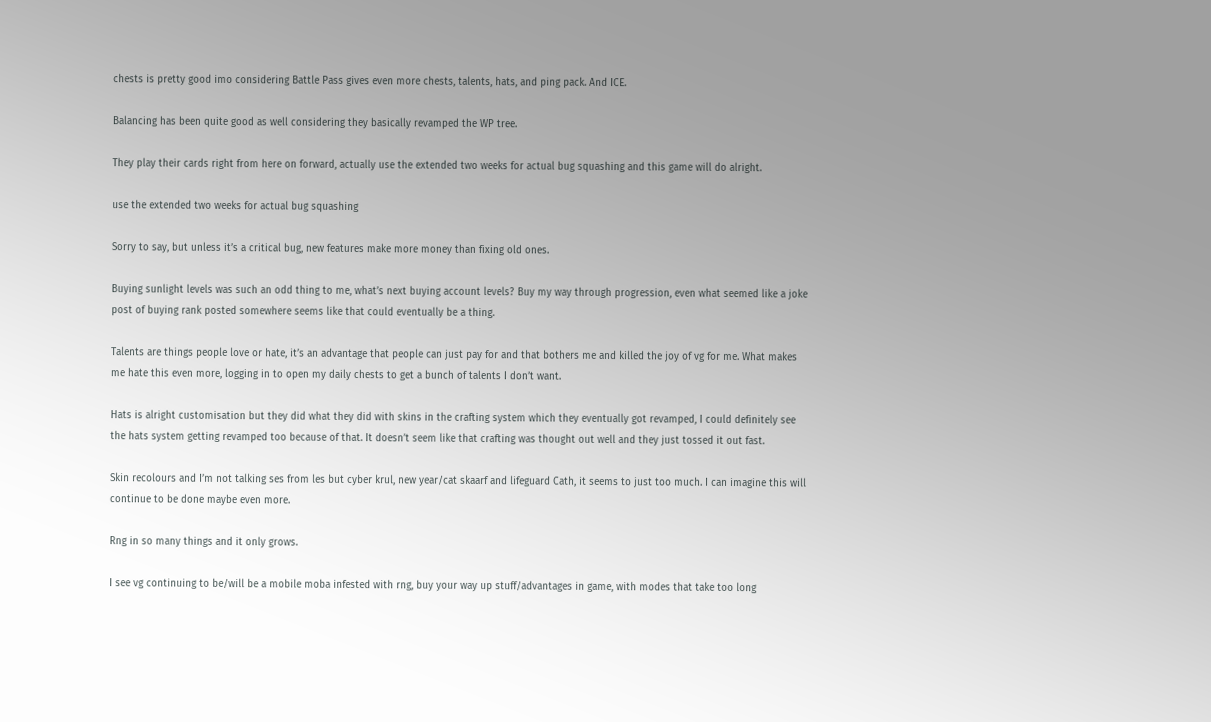chests is pretty good imo considering Battle Pass gives even more chests, talents, hats, and ping pack. And ICE.

Balancing has been quite good as well considering they basically revamped the WP tree.

They play their cards right from here on forward, actually use the extended two weeks for actual bug squashing and this game will do alright.

use the extended two weeks for actual bug squashing

Sorry to say, but unless it’s a critical bug, new features make more money than fixing old ones.

Buying sunlight levels was such an odd thing to me, what’s next buying account levels? Buy my way through progression, even what seemed like a joke post of buying rank posted somewhere seems like that could eventually be a thing.

Talents are things people love or hate, it’s an advantage that people can just pay for and that bothers me and killed the joy of vg for me. What makes me hate this even more, logging in to open my daily chests to get a bunch of talents I don’t want.

Hats is alright customisation but they did what they did with skins in the crafting system which they eventually got revamped, I could definitely see the hats system getting revamped too because of that. It doesn’t seem like that crafting was thought out well and they just tossed it out fast.

Skin recolours and I’m not talking ses from les but cyber krul, new year/cat skaarf and lifeguard Cath, it seems to just too much. I can imagine this will continue to be done maybe even more.

Rng in so many things and it only grows.

I see vg continuing to be/will be a mobile moba infested with rng, buy your way up stuff/advantages in game, with modes that take too long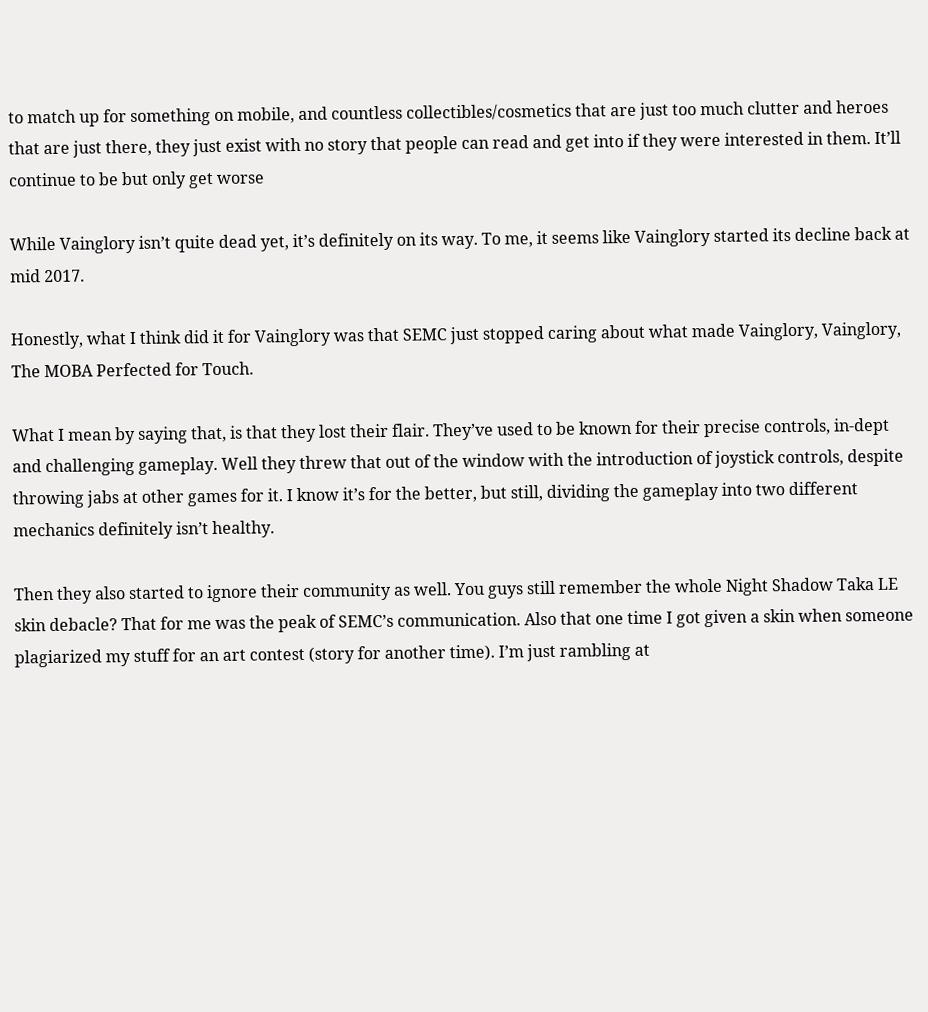to match up for something on mobile, and countless collectibles/cosmetics that are just too much clutter and heroes that are just there, they just exist with no story that people can read and get into if they were interested in them. It’ll continue to be but only get worse

While Vainglory isn’t quite dead yet, it’s definitely on its way. To me, it seems like Vainglory started its decline back at mid 2017.

Honestly, what I think did it for Vainglory was that SEMC just stopped caring about what made Vainglory, Vainglory, The MOBA Perfected for Touch.

What I mean by saying that, is that they lost their flair. They’ve used to be known for their precise controls, in-dept and challenging gameplay. Well they threw that out of the window with the introduction of joystick controls, despite throwing jabs at other games for it. I know it’s for the better, but still, dividing the gameplay into two different mechanics definitely isn’t healthy.

Then they also started to ignore their community as well. You guys still remember the whole Night Shadow Taka LE skin debacle? That for me was the peak of SEMC’s communication. Also that one time I got given a skin when someone plagiarized my stuff for an art contest (story for another time). I’m just rambling at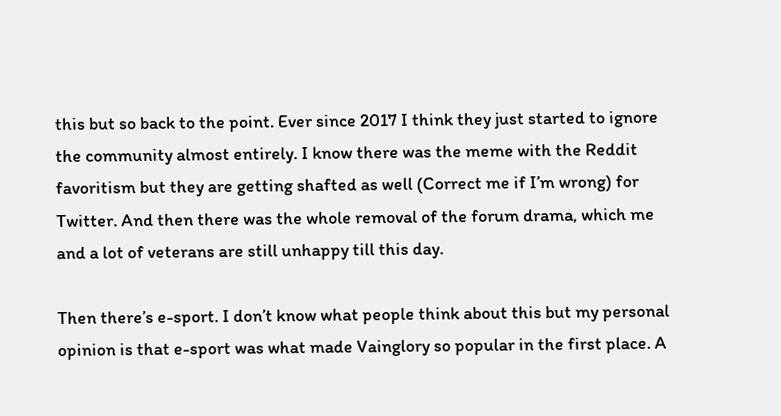this but so back to the point. Ever since 2017 I think they just started to ignore the community almost entirely. I know there was the meme with the Reddit favoritism but they are getting shafted as well (Correct me if I’m wrong) for Twitter. And then there was the whole removal of the forum drama, which me and a lot of veterans are still unhappy till this day.

Then there’s e-sport. I don’t know what people think about this but my personal opinion is that e-sport was what made Vainglory so popular in the first place. A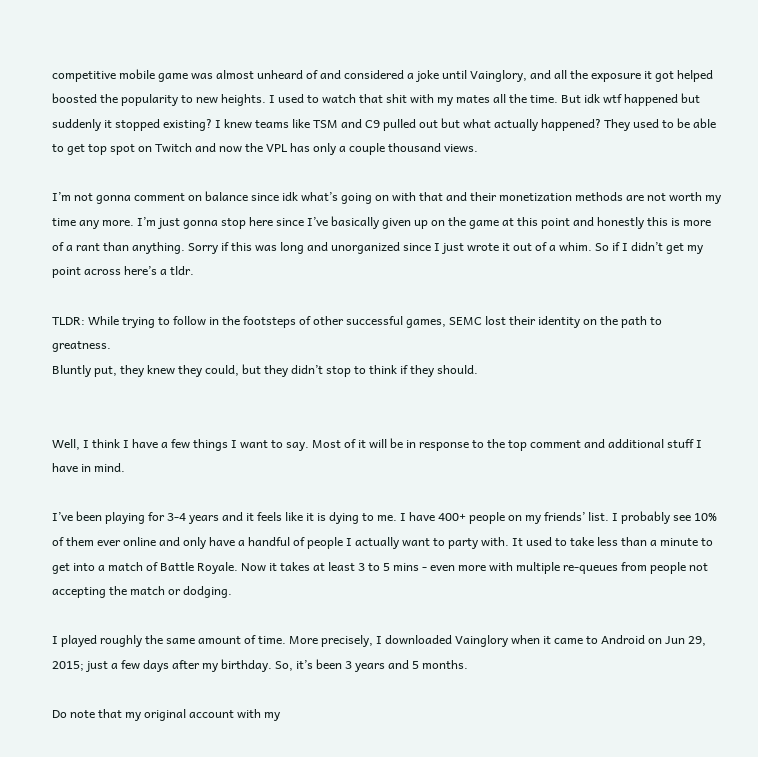competitive mobile game was almost unheard of and considered a joke until Vainglory, and all the exposure it got helped boosted the popularity to new heights. I used to watch that shit with my mates all the time. But idk wtf happened but suddenly it stopped existing? I knew teams like TSM and C9 pulled out but what actually happened? They used to be able to get top spot on Twitch and now the VPL has only a couple thousand views.

I’m not gonna comment on balance since idk what’s going on with that and their monetization methods are not worth my time any more. I’m just gonna stop here since I’ve basically given up on the game at this point and honestly this is more of a rant than anything. Sorry if this was long and unorganized since I just wrote it out of a whim. So if I didn’t get my point across here’s a tldr.

TLDR: While trying to follow in the footsteps of other successful games, SEMC lost their identity on the path to greatness.
Bluntly put, they knew they could, but they didn’t stop to think if they should.


Well, I think I have a few things I want to say. Most of it will be in response to the top comment and additional stuff I have in mind.

I’ve been playing for 3-4 years and it feels like it is dying to me. I have 400+ people on my friends’ list. I probably see 10% of them ever online and only have a handful of people I actually want to party with. It used to take less than a minute to get into a match of Battle Royale. Now it takes at least 3 to 5 mins - even more with multiple re-queues from people not accepting the match or dodging.

I played roughly the same amount of time. More precisely, I downloaded Vainglory when it came to Android on Jun 29, 2015; just a few days after my birthday. So, it’s been 3 years and 5 months.

Do note that my original account with my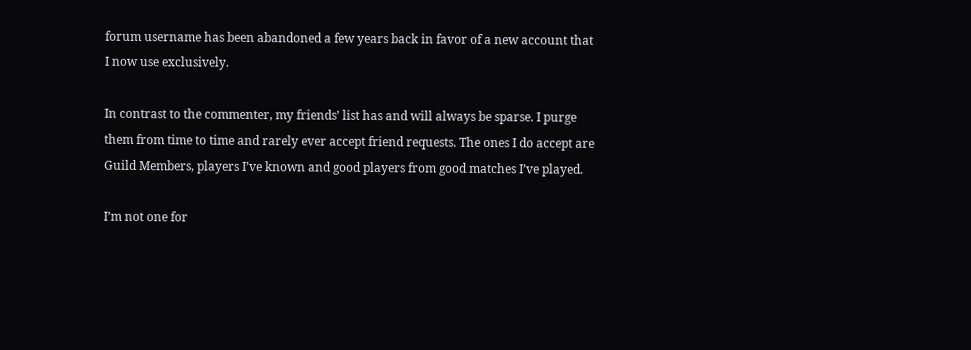forum username has been abandoned a few years back in favor of a new account that I now use exclusively.

In contrast to the commenter, my friends’ list has and will always be sparse. I purge them from time to time and rarely ever accept friend requests. The ones I do accept are Guild Members, players I’ve known and good players from good matches I’ve played.

I’m not one for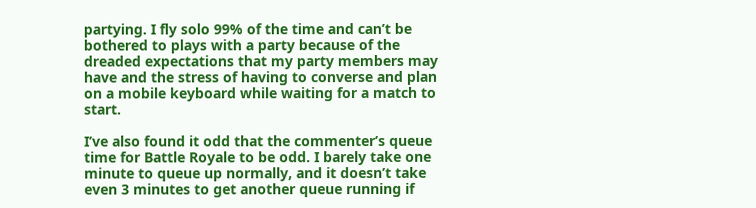partying. I fly solo 99% of the time and can’t be bothered to plays with a party because of the dreaded expectations that my party members may have and the stress of having to converse and plan on a mobile keyboard while waiting for a match to start.

I’ve also found it odd that the commenter’s queue time for Battle Royale to be odd. I barely take one minute to queue up normally, and it doesn’t take even 3 minutes to get another queue running if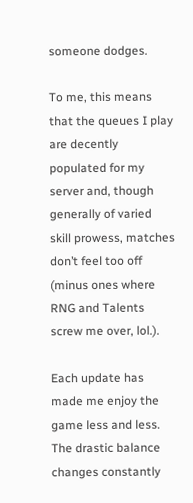someone dodges.

To me, this means that the queues I play are decently populated for my server and, though generally of varied skill prowess, matches don’t feel too off (minus ones where RNG and Talents screw me over, lol.).

Each update has made me enjoy the game less and less. The drastic balance changes constantly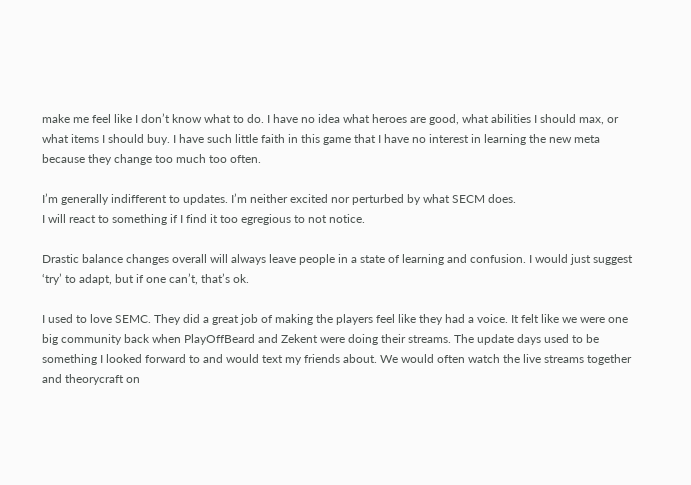make me feel like I don’t know what to do. I have no idea what heroes are good, what abilities I should max, or what items I should buy. I have such little faith in this game that I have no interest in learning the new meta because they change too much too often.

I’m generally indifferent to updates. I’m neither excited nor perturbed by what SECM does.
I will react to something if I find it too egregious to not notice.

Drastic balance changes overall will always leave people in a state of learning and confusion. I would just suggest ‘try’ to adapt, but if one can’t, that’s ok.

I used to love SEMC. They did a great job of making the players feel like they had a voice. It felt like we were one big community back when PlayOffBeard and Zekent were doing their streams. The update days used to be something I looked forward to and would text my friends about. We would often watch the live streams together and theorycraft on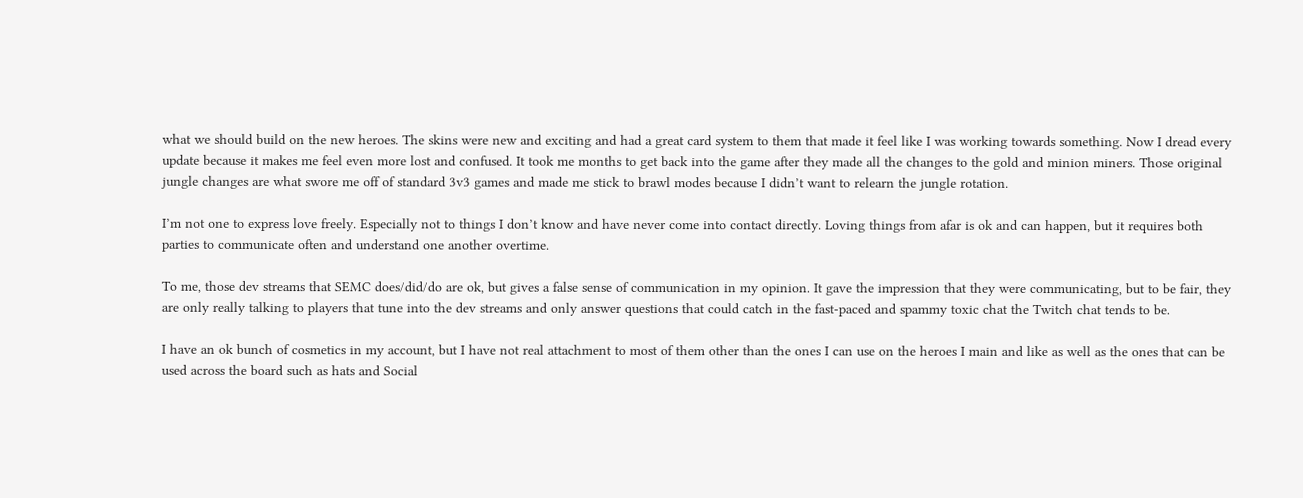what we should build on the new heroes. The skins were new and exciting and had a great card system to them that made it feel like I was working towards something. Now I dread every update because it makes me feel even more lost and confused. It took me months to get back into the game after they made all the changes to the gold and minion miners. Those original jungle changes are what swore me off of standard 3v3 games and made me stick to brawl modes because I didn’t want to relearn the jungle rotation.

I’m not one to express love freely. Especially not to things I don’t know and have never come into contact directly. Loving things from afar is ok and can happen, but it requires both parties to communicate often and understand one another overtime.

To me, those dev streams that SEMC does/did/do are ok, but gives a false sense of communication in my opinion. It gave the impression that they were communicating, but to be fair, they are only really talking to players that tune into the dev streams and only answer questions that could catch in the fast-paced and spammy toxic chat the Twitch chat tends to be.

I have an ok bunch of cosmetics in my account, but I have not real attachment to most of them other than the ones I can use on the heroes I main and like as well as the ones that can be used across the board such as hats and Social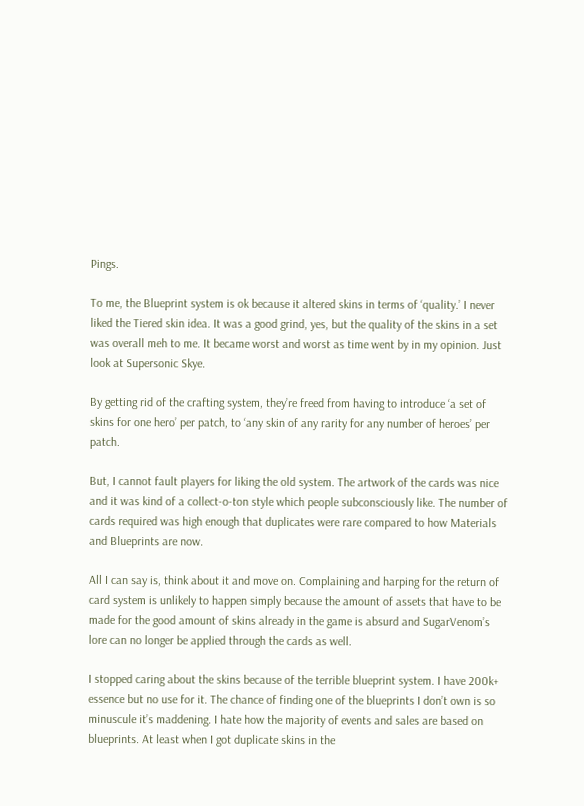Pings.

To me, the Blueprint system is ok because it altered skins in terms of ‘quality.’ I never liked the Tiered skin idea. It was a good grind, yes, but the quality of the skins in a set was overall meh to me. It became worst and worst as time went by in my opinion. Just look at Supersonic Skye.

By getting rid of the crafting system, they’re freed from having to introduce ‘a set of skins for one hero’ per patch, to ‘any skin of any rarity for any number of heroes’ per patch.

But, I cannot fault players for liking the old system. The artwork of the cards was nice and it was kind of a collect-o-ton style which people subconsciously like. The number of cards required was high enough that duplicates were rare compared to how Materials and Blueprints are now.

All I can say is, think about it and move on. Complaining and harping for the return of card system is unlikely to happen simply because the amount of assets that have to be made for the good amount of skins already in the game is absurd and SugarVenom’s lore can no longer be applied through the cards as well.

I stopped caring about the skins because of the terrible blueprint system. I have 200k+ essence but no use for it. The chance of finding one of the blueprints I don’t own is so minuscule it’s maddening. I hate how the majority of events and sales are based on blueprints. At least when I got duplicate skins in the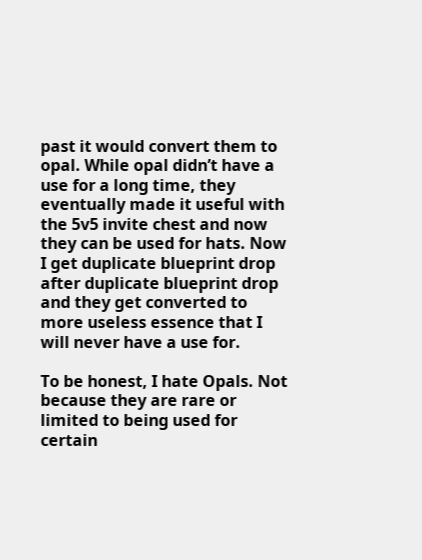past it would convert them to opal. While opal didn’t have a use for a long time, they eventually made it useful with the 5v5 invite chest and now they can be used for hats. Now I get duplicate blueprint drop after duplicate blueprint drop and they get converted to more useless essence that I will never have a use for.

To be honest, I hate Opals. Not because they are rare or limited to being used for certain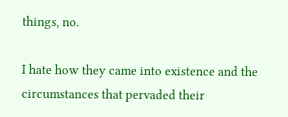things, no.

I hate how they came into existence and the circumstances that pervaded their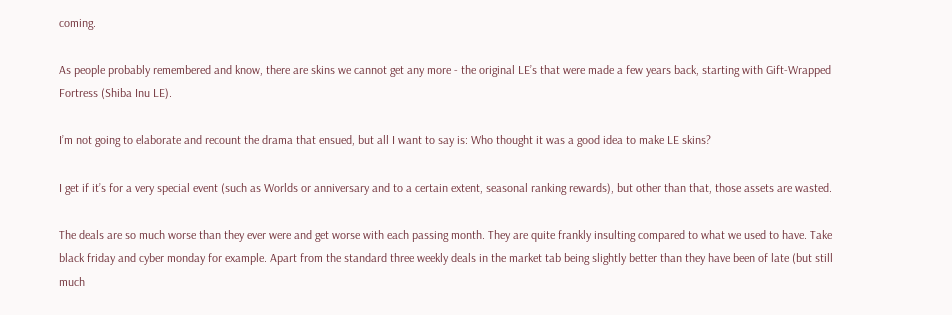coming.

As people probably remembered and know, there are skins we cannot get any more - the original LE’s that were made a few years back, starting with Gift-Wrapped Fortress (Shiba Inu LE).

I’m not going to elaborate and recount the drama that ensued, but all I want to say is: Who thought it was a good idea to make LE skins?

I get if it’s for a very special event (such as Worlds or anniversary and to a certain extent, seasonal ranking rewards), but other than that, those assets are wasted.

The deals are so much worse than they ever were and get worse with each passing month. They are quite frankly insulting compared to what we used to have. Take black friday and cyber monday for example. Apart from the standard three weekly deals in the market tab being slightly better than they have been of late (but still much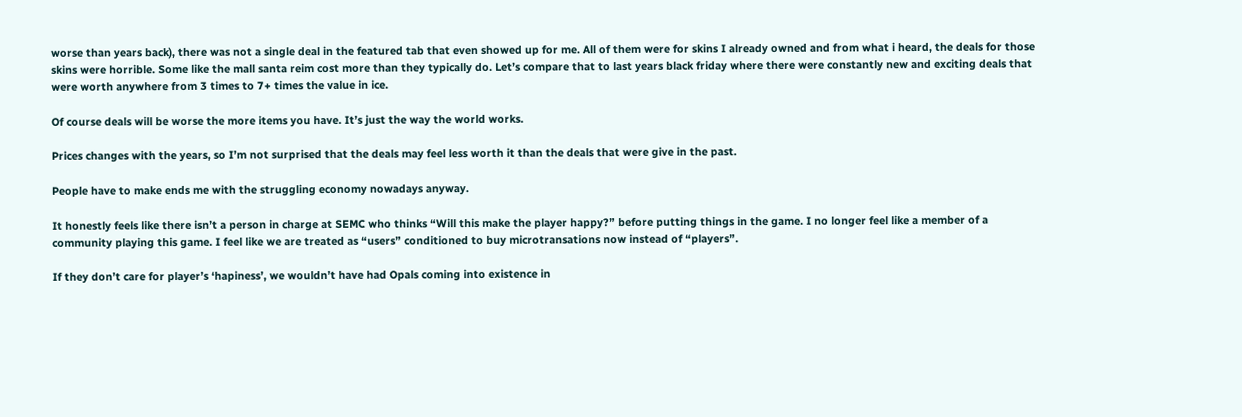worse than years back), there was not a single deal in the featured tab that even showed up for me. All of them were for skins I already owned and from what i heard, the deals for those skins were horrible. Some like the mall santa reim cost more than they typically do. Let’s compare that to last years black friday where there were constantly new and exciting deals that were worth anywhere from 3 times to 7+ times the value in ice.

Of course deals will be worse the more items you have. It’s just the way the world works.

Prices changes with the years, so I’m not surprised that the deals may feel less worth it than the deals that were give in the past.

People have to make ends me with the struggling economy nowadays anyway.

It honestly feels like there isn’t a person in charge at SEMC who thinks “Will this make the player happy?” before putting things in the game. I no longer feel like a member of a community playing this game. I feel like we are treated as “users” conditioned to buy microtransations now instead of “players”.

If they don’t care for player’s ‘hapiness’, we wouldn’t have had Opals coming into existence in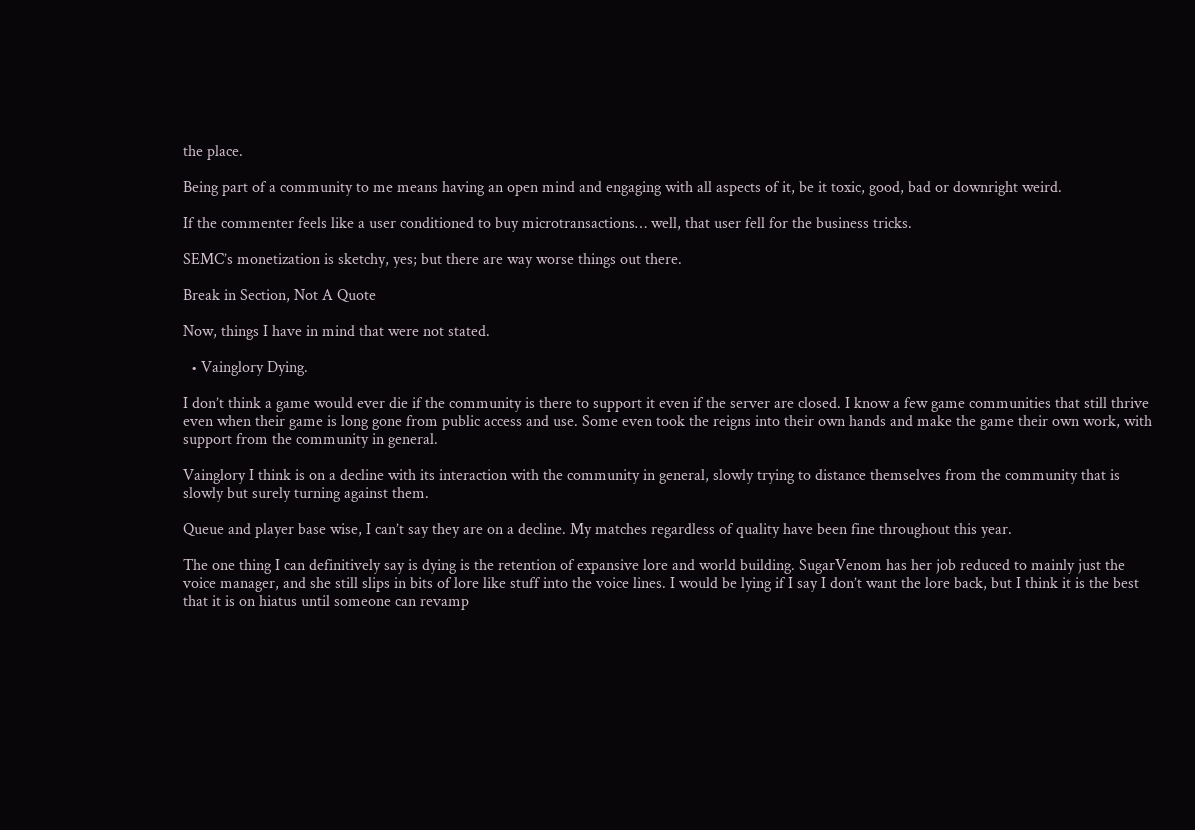the place.

Being part of a community to me means having an open mind and engaging with all aspects of it, be it toxic, good, bad or downright weird.

If the commenter feels like a user conditioned to buy microtransactions… well, that user fell for the business tricks.

SEMC’s monetization is sketchy, yes; but there are way worse things out there.

Break in Section, Not A Quote

Now, things I have in mind that were not stated.

  • Vainglory Dying.

I don’t think a game would ever die if the community is there to support it even if the server are closed. I know a few game communities that still thrive even when their game is long gone from public access and use. Some even took the reigns into their own hands and make the game their own work, with support from the community in general.

Vainglory I think is on a decline with its interaction with the community in general, slowly trying to distance themselves from the community that is slowly but surely turning against them.

Queue and player base wise, I can’t say they are on a decline. My matches regardless of quality have been fine throughout this year.

The one thing I can definitively say is dying is the retention of expansive lore and world building. SugarVenom has her job reduced to mainly just the voice manager, and she still slips in bits of lore like stuff into the voice lines. I would be lying if I say I don’t want the lore back, but I think it is the best that it is on hiatus until someone can revamp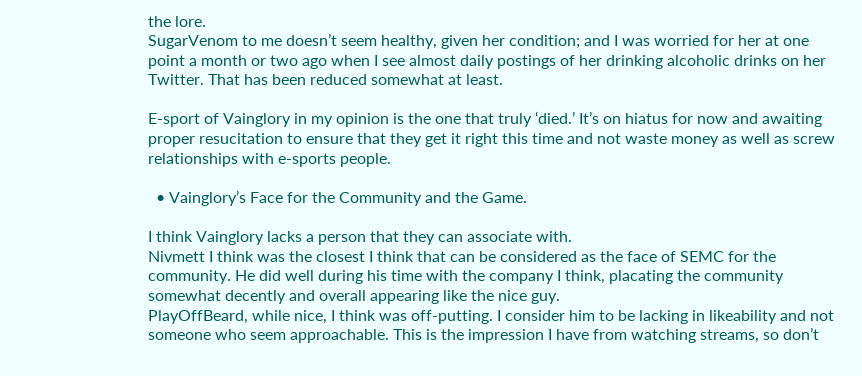the lore.
SugarVenom to me doesn’t seem healthy, given her condition; and I was worried for her at one point a month or two ago when I see almost daily postings of her drinking alcoholic drinks on her Twitter. That has been reduced somewhat at least.

E-sport of Vainglory in my opinion is the one that truly ‘died.’ It’s on hiatus for now and awaiting proper resucitation to ensure that they get it right this time and not waste money as well as screw relationships with e-sports people.

  • Vainglory’s Face for the Community and the Game.

I think Vainglory lacks a person that they can associate with.
Nivmett I think was the closest I think that can be considered as the face of SEMC for the community. He did well during his time with the company I think, placating the community somewhat decently and overall appearing like the nice guy.
PlayOffBeard, while nice, I think was off-putting. I consider him to be lacking in likeability and not someone who seem approachable. This is the impression I have from watching streams, so don’t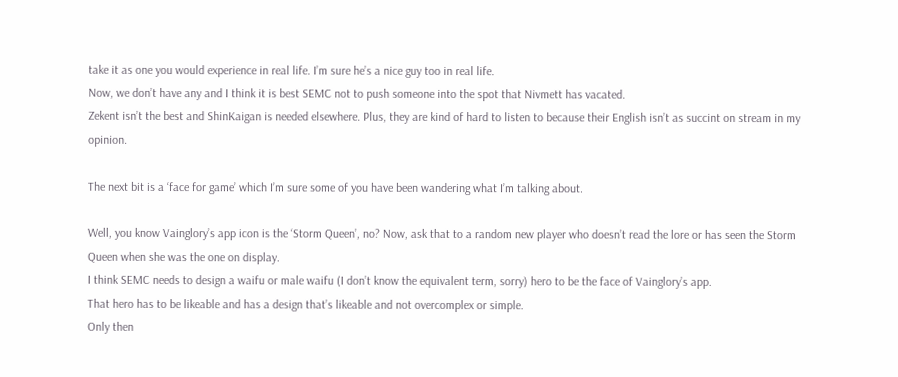take it as one you would experience in real life. I’m sure he’s a nice guy too in real life.
Now, we don’t have any and I think it is best SEMC not to push someone into the spot that Nivmett has vacated.
Zekent isn’t the best and ShinKaigan is needed elsewhere. Plus, they are kind of hard to listen to because their English isn’t as succint on stream in my opinion.

The next bit is a ‘face for game’ which I’m sure some of you have been wandering what I’m talking about.

Well, you know Vainglory’s app icon is the ‘Storm Queen’, no? Now, ask that to a random new player who doesn’t read the lore or has seen the Storm Queen when she was the one on display.
I think SEMC needs to design a waifu or male waifu (I don’t know the equivalent term, sorry) hero to be the face of Vainglory’s app.
That hero has to be likeable and has a design that’s likeable and not overcomplex or simple.
Only then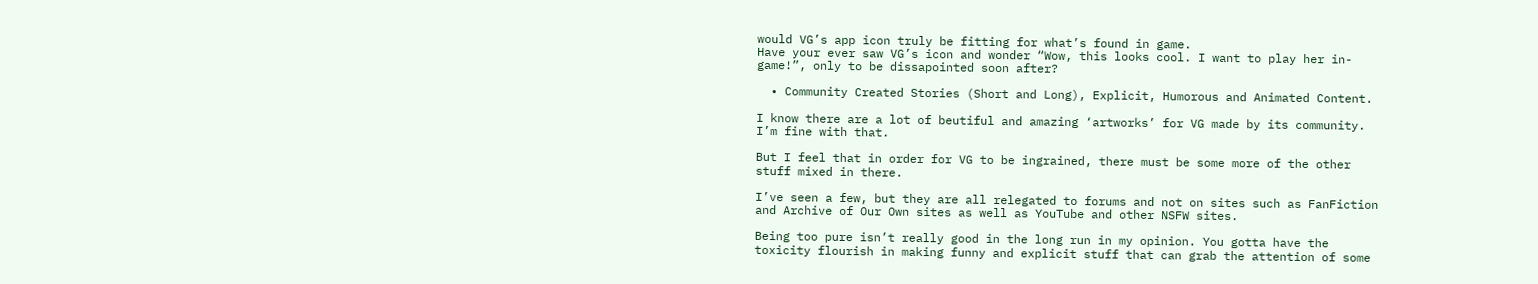would VG’s app icon truly be fitting for what’s found in game.
Have your ever saw VG’s icon and wonder “Wow, this looks cool. I want to play her in-game!”, only to be dissapointed soon after?

  • Community Created Stories (Short and Long), Explicit, Humorous and Animated Content.

I know there are a lot of beutiful and amazing ‘artworks’ for VG made by its community. I’m fine with that.

But I feel that in order for VG to be ingrained, there must be some more of the other stuff mixed in there.

I’ve seen a few, but they are all relegated to forums and not on sites such as FanFiction and Archive of Our Own sites as well as YouTube and other NSFW sites.

Being too pure isn’t really good in the long run in my opinion. You gotta have the toxicity flourish in making funny and explicit stuff that can grab the attention of some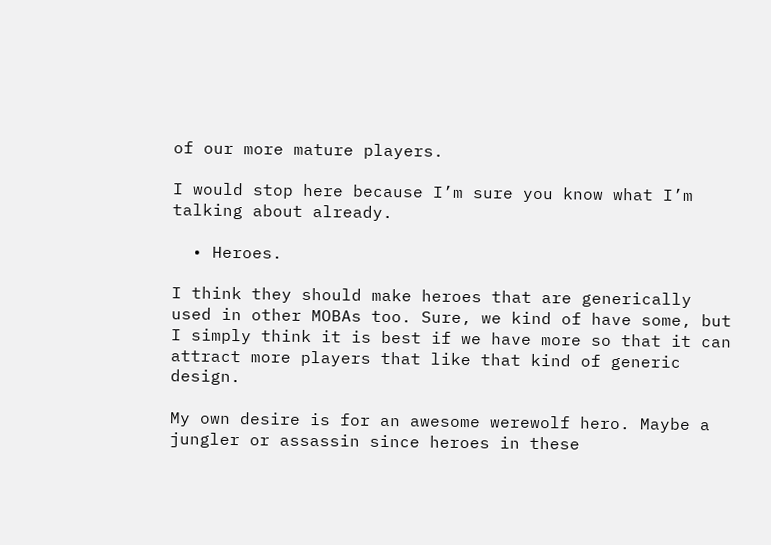of our more mature players.

I would stop here because I’m sure you know what I’m talking about already.

  • Heroes.

I think they should make heroes that are generically used in other MOBAs too. Sure, we kind of have some, but I simply think it is best if we have more so that it can attract more players that like that kind of generic design.

My own desire is for an awesome werewolf hero. Maybe a jungler or assassin since heroes in these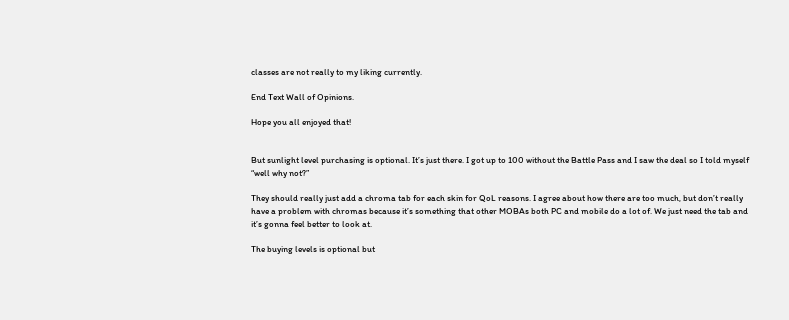classes are not really to my liking currently.

End Text Wall of Opinions.

Hope you all enjoyed that!


But sunlight level purchasing is optional. It’s just there. I got up to 100 without the Battle Pass and I saw the deal so I told myself “well why not?”

They should really just add a chroma tab for each skin for QoL reasons. I agree about how there are too much, but don’t really have a problem with chromas because it’s something that other MOBAs both PC and mobile do a lot of. We just need the tab and it’s gonna feel better to look at.

The buying levels is optional but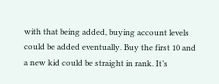with that being added, buying account levels could be added eventually. Buy the first 10 and a new kid could be straight in rank. It’s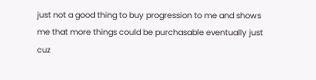just not a good thing to buy progression to me and shows me that more things could be purchasable eventually just cuz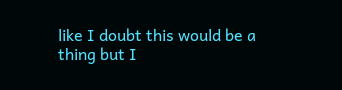like I doubt this would be a thing but I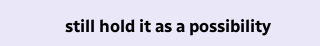still hold it as a possibility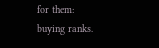for them: buying ranks.